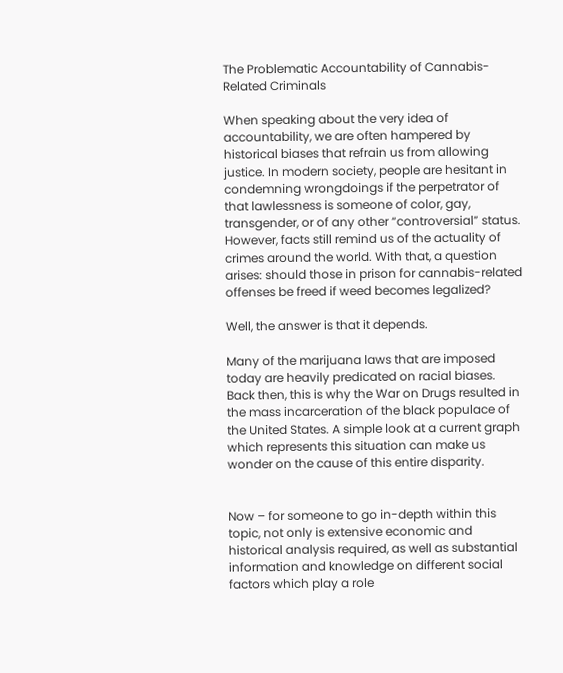The Problematic Accountability of Cannabis-Related Criminals

When speaking about the very idea of accountability, we are often hampered by historical biases that refrain us from allowing justice. In modern society, people are hesitant in condemning wrongdoings if the perpetrator of that lawlessness is someone of color, gay, transgender, or of any other “controversial” status. However, facts still remind us of the actuality of crimes around the world. With that, a question arises: should those in prison for cannabis-related offenses be freed if weed becomes legalized?

Well, the answer is that it depends.

Many of the marijuana laws that are imposed today are heavily predicated on racial biases. Back then, this is why the War on Drugs resulted in the mass incarceration of the black populace of the United States. A simple look at a current graph which represents this situation can make us wonder on the cause of this entire disparity.


Now – for someone to go in-depth within this topic, not only is extensive economic and historical analysis required, as well as substantial information and knowledge on different social factors which play a role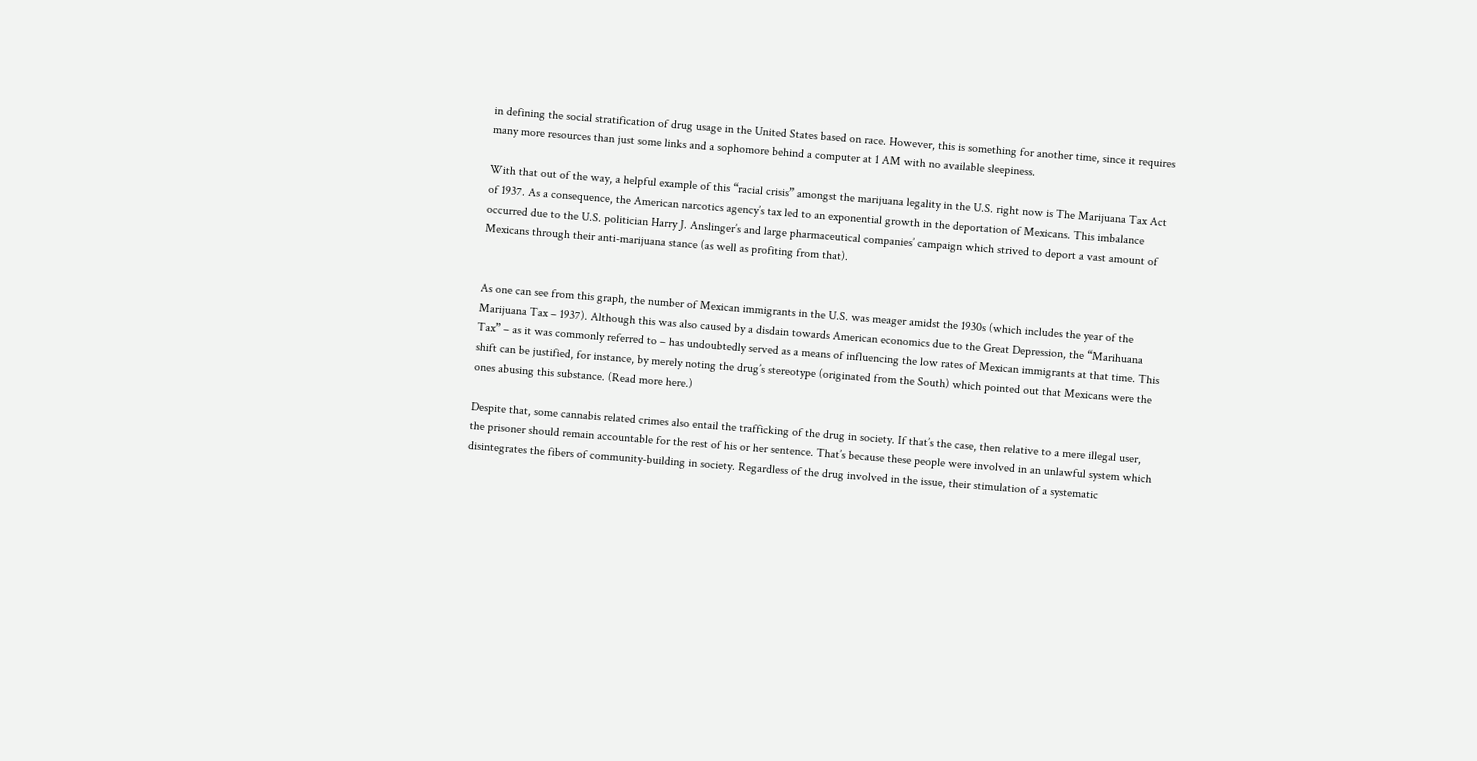in defining the social stratification of drug usage in the United States based on race. However, this is something for another time, since it requires many more resources than just some links and a sophomore behind a computer at 1 AM with no available sleepiness.

With that out of the way, a helpful example of this “racial crisis” amongst the marijuana legality in the U.S. right now is The Marijuana Tax Act of 1937. As a consequence, the American narcotics agency’s tax led to an exponential growth in the deportation of Mexicans. This imbalance occurred due to the U.S. politician Harry J. Anslinger’s and large pharmaceutical companies’ campaign which strived to deport a vast amount of Mexicans through their anti-marijuana stance (as well as profiting from that).


As one can see from this graph, the number of Mexican immigrants in the U.S. was meager amidst the 1930s (which includes the year of the Marijuana Tax – 1937). Although this was also caused by a disdain towards American economics due to the Great Depression, the “Marihuana Tax” – as it was commonly referred to – has undoubtedly served as a means of influencing the low rates of Mexican immigrants at that time. This shift can be justified, for instance, by merely noting the drug’s stereotype (originated from the South) which pointed out that Mexicans were the ones abusing this substance. (Read more here.)

Despite that, some cannabis related crimes also entail the trafficking of the drug in society. If that’s the case, then relative to a mere illegal user, the prisoner should remain accountable for the rest of his or her sentence. That’s because these people were involved in an unlawful system which disintegrates the fibers of community-building in society. Regardless of the drug involved in the issue, their stimulation of a systematic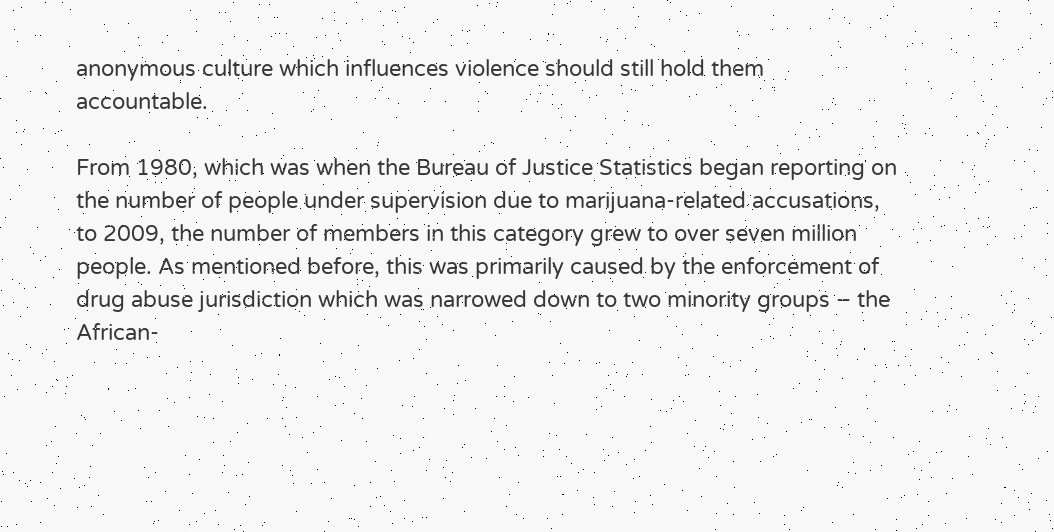anonymous culture which influences violence should still hold them accountable.

From 1980, which was when the Bureau of Justice Statistics began reporting on the number of people under supervision due to marijuana-related accusations, to 2009, the number of members in this category grew to over seven million people. As mentioned before, this was primarily caused by the enforcement of drug abuse jurisdiction which was narrowed down to two minority groups – the African-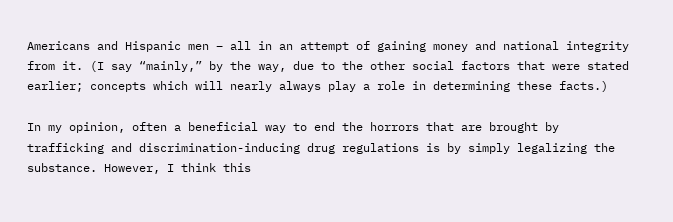Americans and Hispanic men – all in an attempt of gaining money and national integrity from it. (I say “mainly,” by the way, due to the other social factors that were stated earlier; concepts which will nearly always play a role in determining these facts.)

In my opinion, often a beneficial way to end the horrors that are brought by trafficking and discrimination-inducing drug regulations is by simply legalizing the substance. However, I think this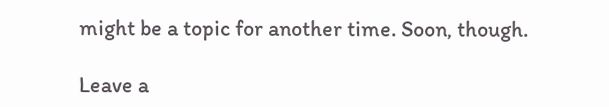might be a topic for another time. Soon, though.

Leave a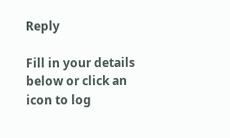Reply

Fill in your details below or click an icon to log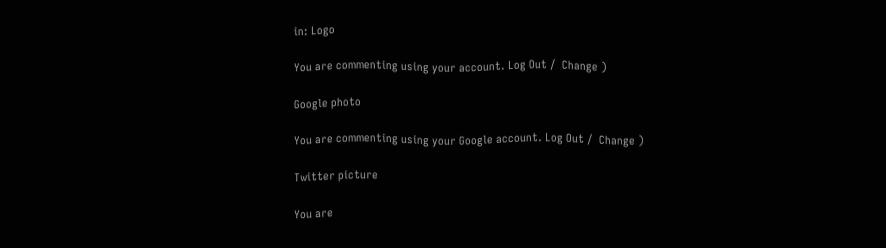in: Logo

You are commenting using your account. Log Out /  Change )

Google photo

You are commenting using your Google account. Log Out /  Change )

Twitter picture

You are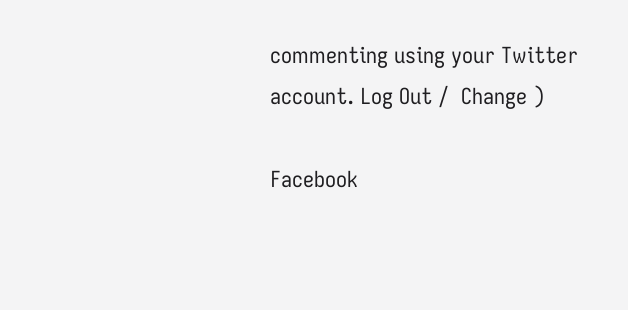commenting using your Twitter account. Log Out /  Change )

Facebook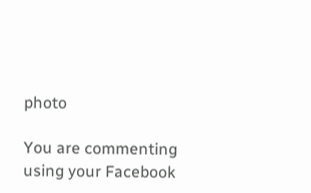photo

You are commenting using your Facebook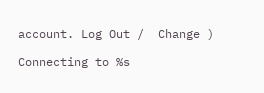account. Log Out /  Change )

Connecting to %s